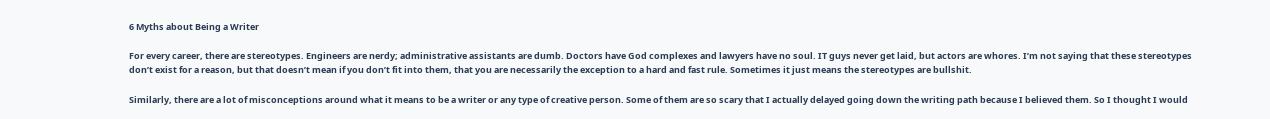6 Myths about Being a Writer

For every career, there are stereotypes. Engineers are nerdy; administrative assistants are dumb. Doctors have God complexes and lawyers have no soul. IT guys never get laid, but actors are whores. I’m not saying that these stereotypes don’t exist for a reason, but that doesn’t mean if you don’t fit into them, that you are necessarily the exception to a hard and fast rule. Sometimes it just means the stereotypes are bullshit.

Similarly, there are a lot of misconceptions around what it means to be a writer or any type of creative person. Some of them are so scary that I actually delayed going down the writing path because I believed them. So I thought I would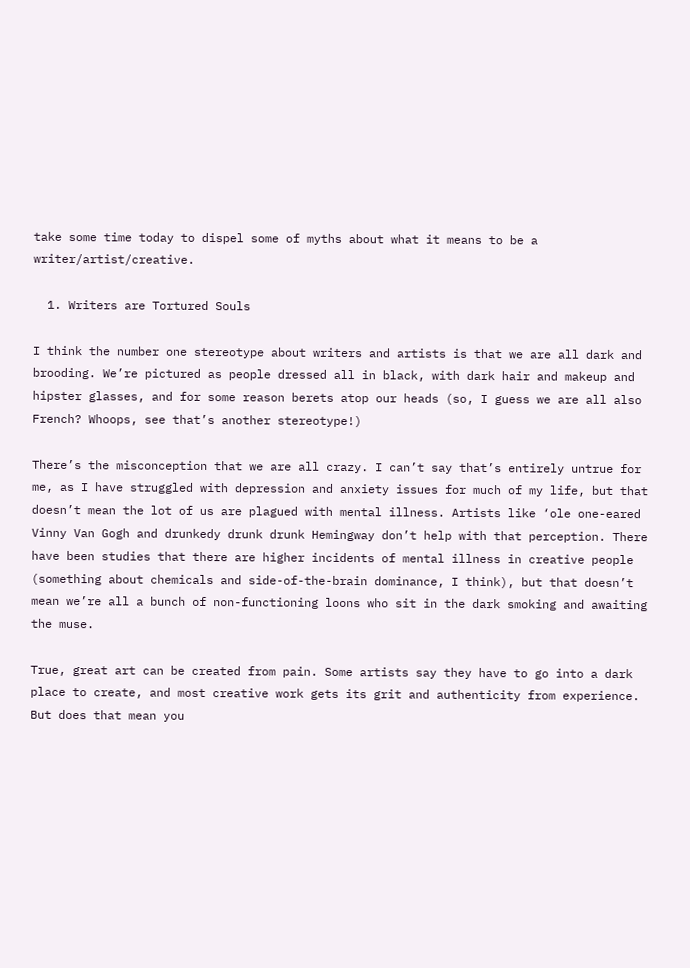take some time today to dispel some of myths about what it means to be a writer/artist/creative.

  1. Writers are Tortured Souls

I think the number one stereotype about writers and artists is that we are all dark and brooding. We’re pictured as people dressed all in black, with dark hair and makeup and hipster glasses, and for some reason berets atop our heads (so, I guess we are all also French? Whoops, see that’s another stereotype!)

There’s the misconception that we are all crazy. I can’t say that’s entirely untrue for me, as I have struggled with depression and anxiety issues for much of my life, but that doesn’t mean the lot of us are plagued with mental illness. Artists like ‘ole one-eared Vinny Van Gogh and drunkedy drunk drunk Hemingway don’t help with that perception. There have been studies that there are higher incidents of mental illness in creative people (something about chemicals and side-of-the-brain dominance, I think), but that doesn’t mean we’re all a bunch of non-functioning loons who sit in the dark smoking and awaiting the muse.

True, great art can be created from pain. Some artists say they have to go into a dark place to create, and most creative work gets its grit and authenticity from experience. But does that mean you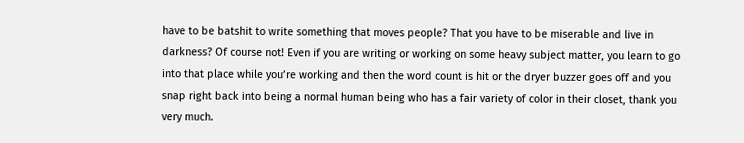have to be batshit to write something that moves people? That you have to be miserable and live in darkness? Of course not! Even if you are writing or working on some heavy subject matter, you learn to go into that place while you’re working and then the word count is hit or the dryer buzzer goes off and you snap right back into being a normal human being who has a fair variety of color in their closet, thank you very much.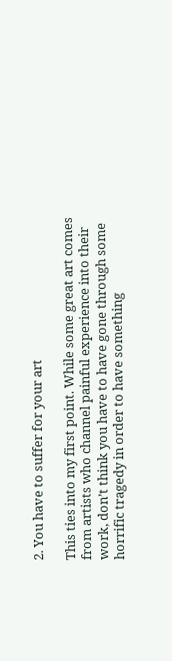2. You have to suffer for your art

This ties into my first point. While some great art comes from artists who channel painful experience into their work, don’t think you have to have gone through some horrific tragedy in order to have something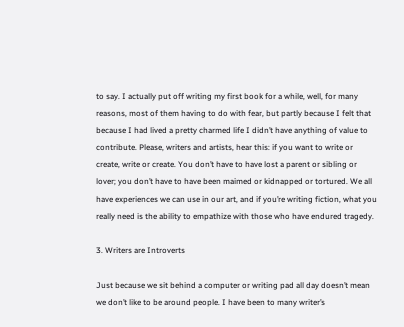to say. I actually put off writing my first book for a while, well, for many reasons, most of them having to do with fear, but partly because I felt that because I had lived a pretty charmed life I didn’t have anything of value to contribute. Please, writers and artists, hear this: if you want to write or create, write or create. You don’t have to have lost a parent or sibling or lover; you don’t have to have been maimed or kidnapped or tortured. We all have experiences we can use in our art, and if you’re writing fiction, what you really need is the ability to empathize with those who have endured tragedy.

3. Writers are Introverts

Just because we sit behind a computer or writing pad all day doesn’t mean we don’t like to be around people. I have been to many writer’s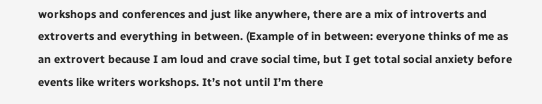workshops and conferences and just like anywhere, there are a mix of introverts and extroverts and everything in between. (Example of in between: everyone thinks of me as an extrovert because I am loud and crave social time, but I get total social anxiety before events like writers workshops. It’s not until I’m there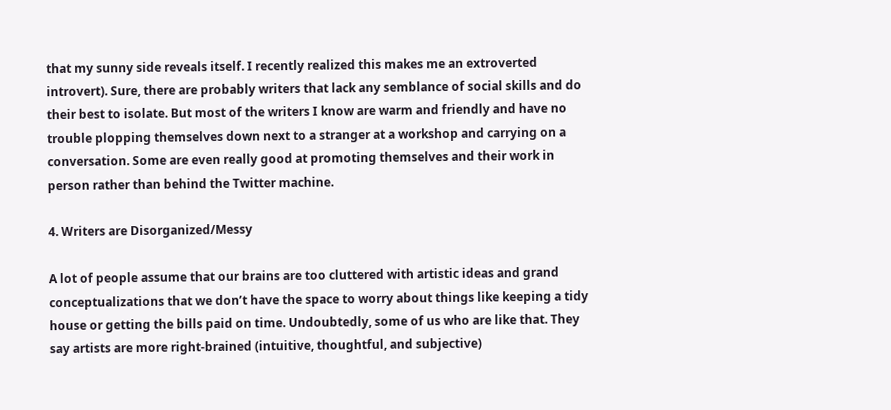that my sunny side reveals itself. I recently realized this makes me an extroverted introvert). Sure, there are probably writers that lack any semblance of social skills and do their best to isolate. But most of the writers I know are warm and friendly and have no trouble plopping themselves down next to a stranger at a workshop and carrying on a conversation. Some are even really good at promoting themselves and their work in person rather than behind the Twitter machine.

4. Writers are Disorganized/Messy

A lot of people assume that our brains are too cluttered with artistic ideas and grand conceptualizations that we don’t have the space to worry about things like keeping a tidy house or getting the bills paid on time. Undoubtedly, some of us who are like that. They say artists are more right-brained (intuitive, thoughtful, and subjective)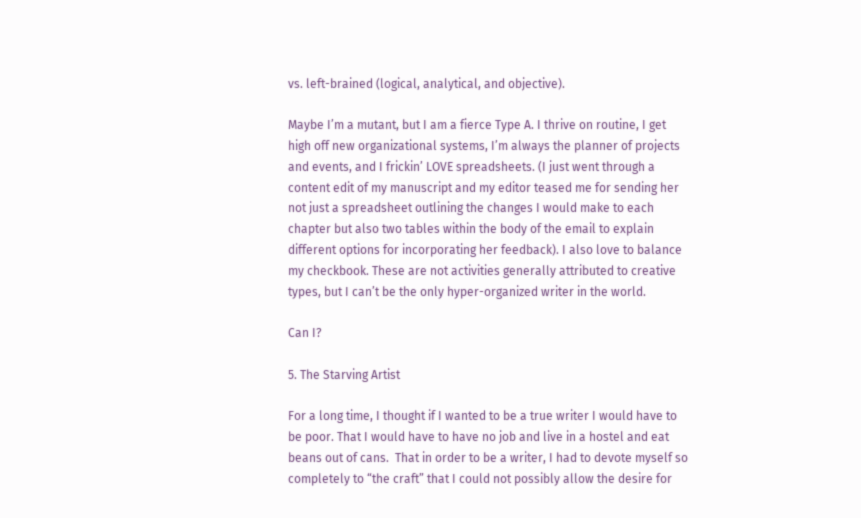vs. left-brained (logical, analytical, and objective).

Maybe I’m a mutant, but I am a fierce Type A. I thrive on routine, I get high off new organizational systems, I’m always the planner of projects and events, and I frickin’ LOVE spreadsheets. (I just went through a content edit of my manuscript and my editor teased me for sending her not just a spreadsheet outlining the changes I would make to each chapter but also two tables within the body of the email to explain different options for incorporating her feedback). I also love to balance my checkbook. These are not activities generally attributed to creative types, but I can’t be the only hyper-organized writer in the world.

Can I?

5. The Starving Artist

For a long time, I thought if I wanted to be a true writer I would have to be poor. That I would have to have no job and live in a hostel and eat beans out of cans.  That in order to be a writer, I had to devote myself so completely to “the craft” that I could not possibly allow the desire for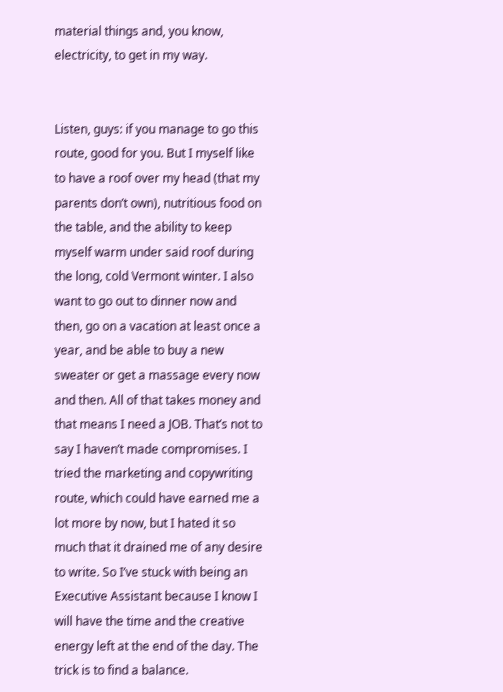material things and, you know, electricity, to get in my way.


Listen, guys: if you manage to go this route, good for you. But I myself like to have a roof over my head (that my parents don’t own), nutritious food on the table, and the ability to keep myself warm under said roof during the long, cold Vermont winter. I also want to go out to dinner now and then, go on a vacation at least once a year, and be able to buy a new sweater or get a massage every now and then. All of that takes money and that means I need a JOB. That’s not to say I haven’t made compromises. I tried the marketing and copywriting route, which could have earned me a lot more by now, but I hated it so much that it drained me of any desire to write. So I’ve stuck with being an Executive Assistant because I know I will have the time and the creative energy left at the end of the day. The trick is to find a balance.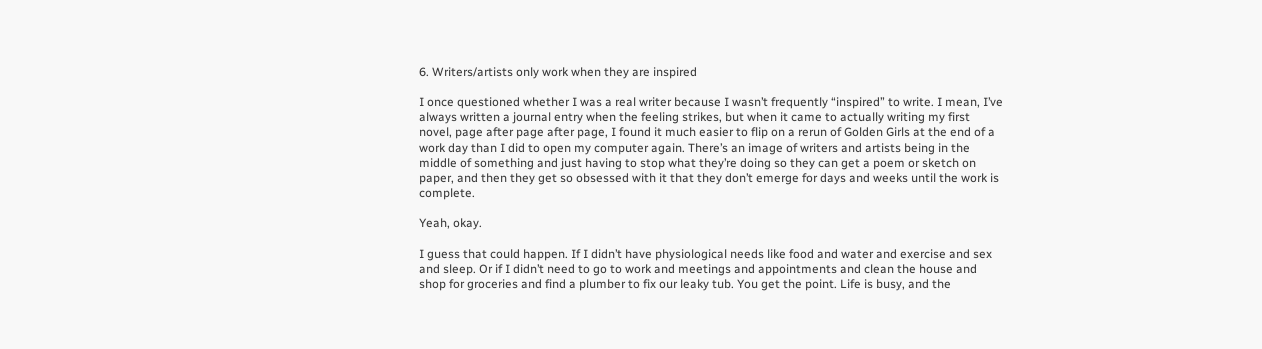6. Writers/artists only work when they are inspired

I once questioned whether I was a real writer because I wasn’t frequently “inspired” to write. I mean, I’ve always written a journal entry when the feeling strikes, but when it came to actually writing my first novel, page after page after page, I found it much easier to flip on a rerun of Golden Girls at the end of a work day than I did to open my computer again. There’s an image of writers and artists being in the middle of something and just having to stop what they’re doing so they can get a poem or sketch on paper, and then they get so obsessed with it that they don’t emerge for days and weeks until the work is complete.

Yeah, okay.

I guess that could happen. If I didn’t have physiological needs like food and water and exercise and sex and sleep. Or if I didn’t need to go to work and meetings and appointments and clean the house and shop for groceries and find a plumber to fix our leaky tub. You get the point. Life is busy, and the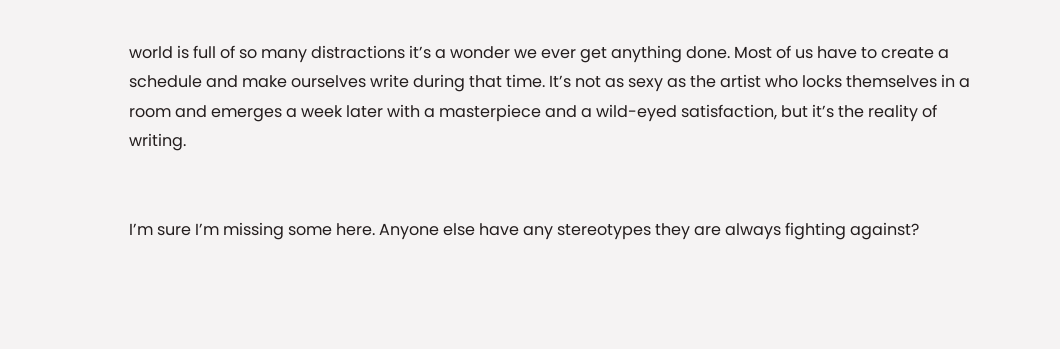world is full of so many distractions it’s a wonder we ever get anything done. Most of us have to create a schedule and make ourselves write during that time. It’s not as sexy as the artist who locks themselves in a room and emerges a week later with a masterpiece and a wild-eyed satisfaction, but it’s the reality of writing.


I’m sure I’m missing some here. Anyone else have any stereotypes they are always fighting against?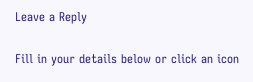Leave a Reply

Fill in your details below or click an icon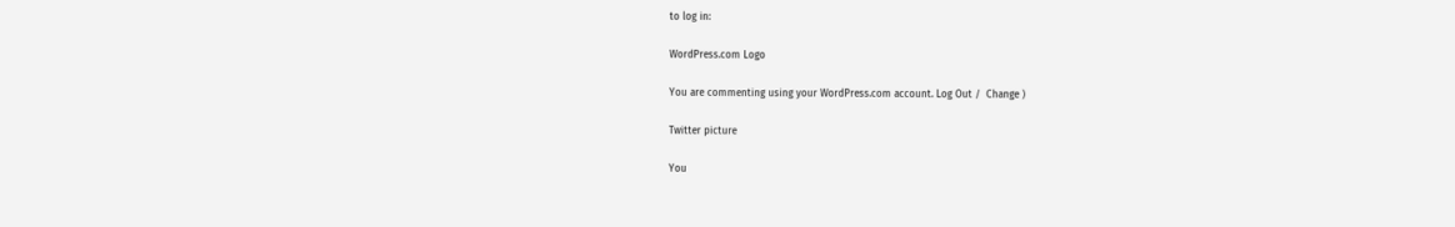to log in:

WordPress.com Logo

You are commenting using your WordPress.com account. Log Out /  Change )

Twitter picture

You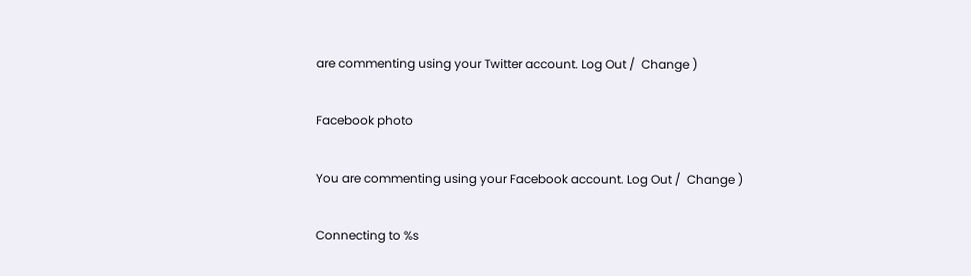are commenting using your Twitter account. Log Out /  Change )

Facebook photo

You are commenting using your Facebook account. Log Out /  Change )

Connecting to %s